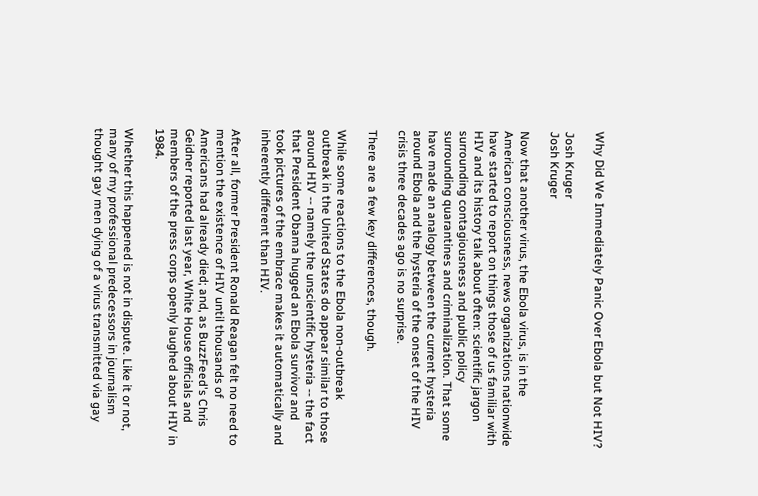Why Did We Immediately Panic Over Ebola but Not HIV?

Josh Kruger
Josh Kruger

Now that another virus, the Ebola virus, is in the American consciousness, news organizations nationwide have started to report on things those of us familiar with HIV and its history talk about often: scientific jargon surrounding contagiousness and public policy surrounding quarantines and criminalization. That some have made an analogy between the current hysteria around Ebola and the hysteria of the onset of the HIV crisis three decades ago is no surprise.

There are a few key differences, though.

While some reactions to the Ebola non-outbreak outbreak in the United States do appear similar to those around HIV -- namely the unscientific hysteria -- the fact that President Obama hugged an Ebola survivor and took pictures of the embrace makes it automatically and inherently different than HIV.

After all, former President Ronald Reagan felt no need to mention the existence of HIV until thousands of Americans had already died; and, as BuzzFeed's Chris Geidner reported last year, White House officials and members of the press corps openly laughed about HIV in 1984.

Whether this happened is not in dispute. Like it or not, many of my professional predecessors in journalism thought gay men dying of a virus transmitted via gay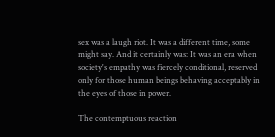sex was a laugh riot. It was a different time, some might say. And it certainly was: It was an era when society's empathy was fiercely conditional, reserved only for those human beings behaving acceptably in the eyes of those in power.

The contemptuous reaction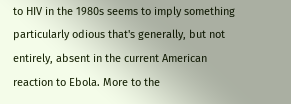to HIV in the 1980s seems to imply something particularly odious that's generally, but not entirely, absent in the current American reaction to Ebola. More to the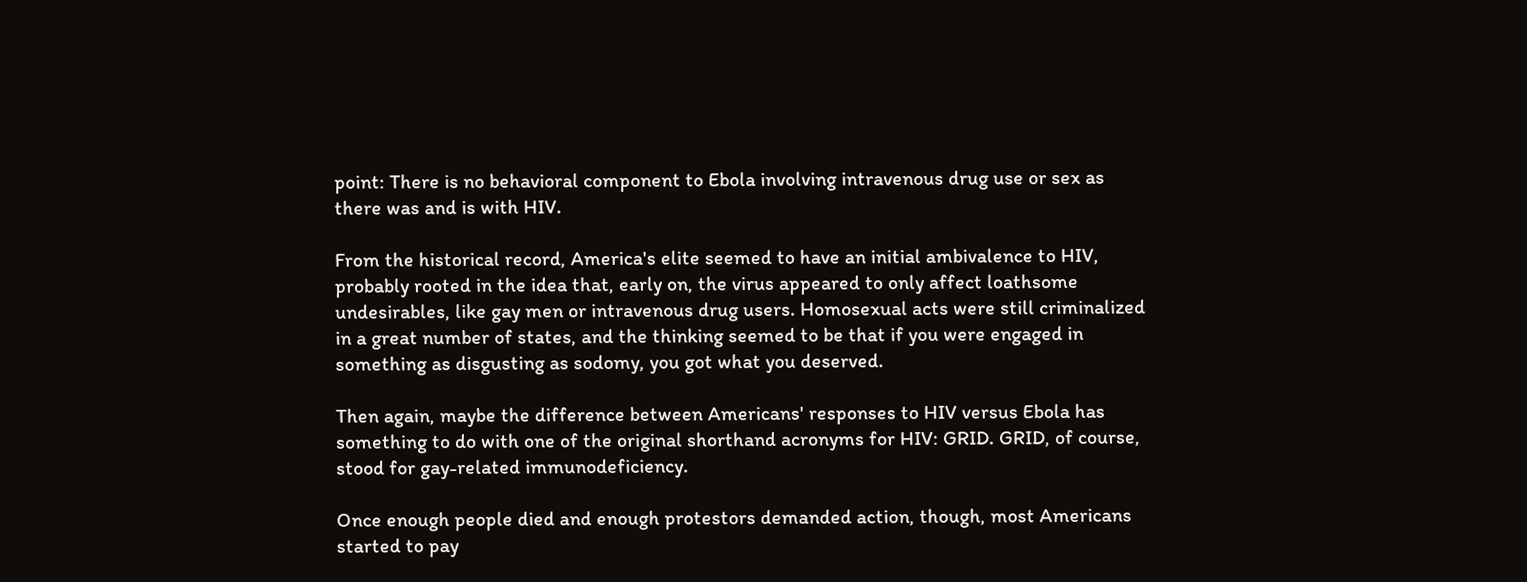point: There is no behavioral component to Ebola involving intravenous drug use or sex as there was and is with HIV.

From the historical record, America's elite seemed to have an initial ambivalence to HIV, probably rooted in the idea that, early on, the virus appeared to only affect loathsome undesirables, like gay men or intravenous drug users. Homosexual acts were still criminalized in a great number of states, and the thinking seemed to be that if you were engaged in something as disgusting as sodomy, you got what you deserved.

Then again, maybe the difference between Americans' responses to HIV versus Ebola has something to do with one of the original shorthand acronyms for HIV: GRID. GRID, of course, stood for gay-related immunodeficiency.

Once enough people died and enough protestors demanded action, though, most Americans started to pay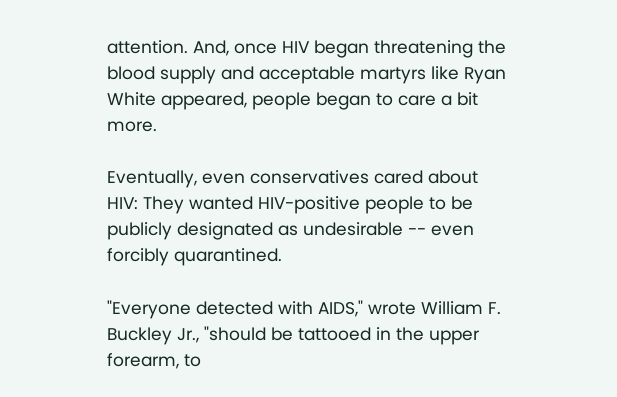attention. And, once HIV began threatening the blood supply and acceptable martyrs like Ryan White appeared, people began to care a bit more.

Eventually, even conservatives cared about HIV: They wanted HIV-positive people to be publicly designated as undesirable -- even forcibly quarantined.

"Everyone detected with AIDS," wrote William F. Buckley Jr., "should be tattooed in the upper forearm, to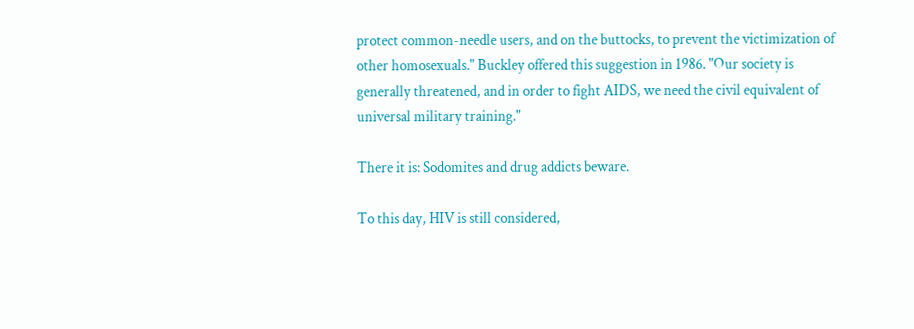protect common-needle users, and on the buttocks, to prevent the victimization of other homosexuals." Buckley offered this suggestion in 1986. "Our society is generally threatened, and in order to fight AIDS, we need the civil equivalent of universal military training."

There it is: Sodomites and drug addicts beware.

To this day, HIV is still considered,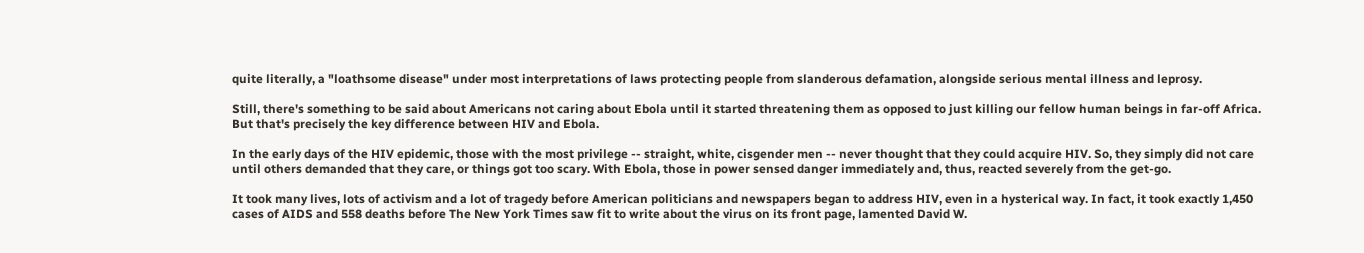quite literally, a "loathsome disease" under most interpretations of laws protecting people from slanderous defamation, alongside serious mental illness and leprosy.

Still, there's something to be said about Americans not caring about Ebola until it started threatening them as opposed to just killing our fellow human beings in far-off Africa. But that's precisely the key difference between HIV and Ebola.

In the early days of the HIV epidemic, those with the most privilege -- straight, white, cisgender men -- never thought that they could acquire HIV. So, they simply did not care until others demanded that they care, or things got too scary. With Ebola, those in power sensed danger immediately and, thus, reacted severely from the get-go.

It took many lives, lots of activism and a lot of tragedy before American politicians and newspapers began to address HIV, even in a hysterical way. In fact, it took exactly 1,450 cases of AIDS and 558 deaths before The New York Times saw fit to write about the virus on its front page, lamented David W.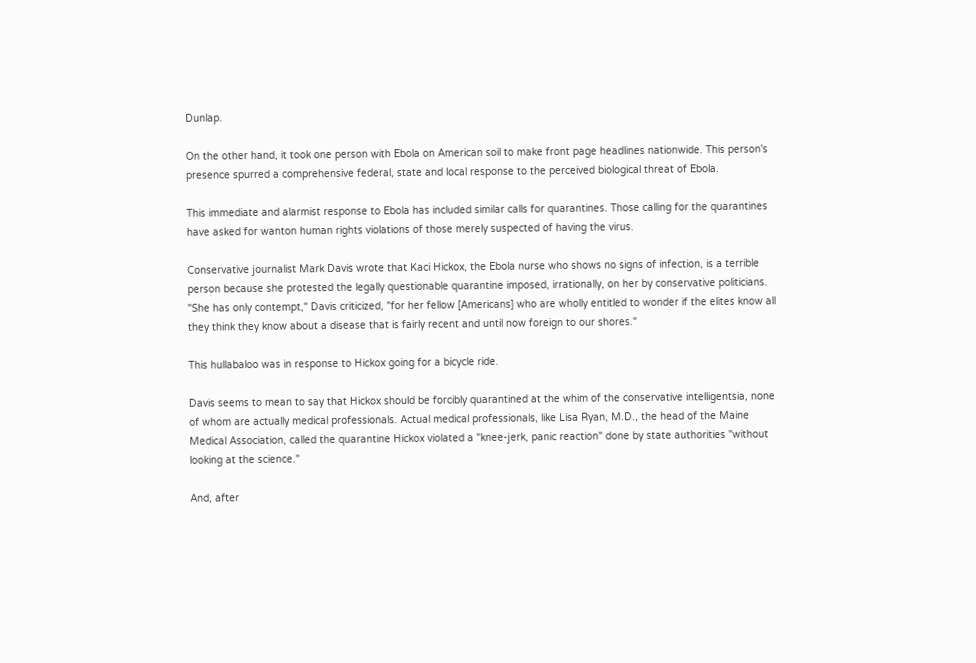Dunlap.

On the other hand, it took one person with Ebola on American soil to make front page headlines nationwide. This person's presence spurred a comprehensive federal, state and local response to the perceived biological threat of Ebola.

This immediate and alarmist response to Ebola has included similar calls for quarantines. Those calling for the quarantines have asked for wanton human rights violations of those merely suspected of having the virus.

Conservative journalist Mark Davis wrote that Kaci Hickox, the Ebola nurse who shows no signs of infection, is a terrible person because she protested the legally questionable quarantine imposed, irrationally, on her by conservative politicians. "She has only contempt," Davis criticized, "for her fellow [Americans] who are wholly entitled to wonder if the elites know all they think they know about a disease that is fairly recent and until now foreign to our shores."

This hullabaloo was in response to Hickox going for a bicycle ride.

Davis seems to mean to say that Hickox should be forcibly quarantined at the whim of the conservative intelligentsia, none of whom are actually medical professionals. Actual medical professionals, like Lisa Ryan, M.D., the head of the Maine Medical Association, called the quarantine Hickox violated a "knee-jerk, panic reaction" done by state authorities "without looking at the science."

And, after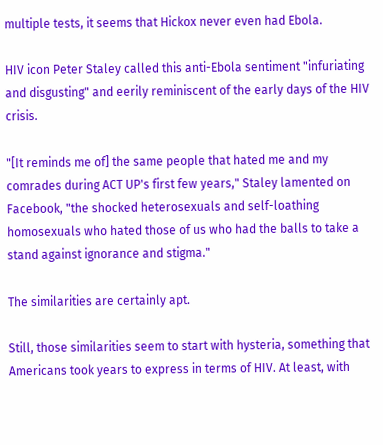multiple tests, it seems that Hickox never even had Ebola.

HIV icon Peter Staley called this anti-Ebola sentiment "infuriating and disgusting" and eerily reminiscent of the early days of the HIV crisis.

"[It reminds me of] the same people that hated me and my comrades during ACT UP's first few years," Staley lamented on Facebook, "the shocked heterosexuals and self-loathing homosexuals who hated those of us who had the balls to take a stand against ignorance and stigma."

The similarities are certainly apt.

Still, those similarities seem to start with hysteria, something that Americans took years to express in terms of HIV. At least, with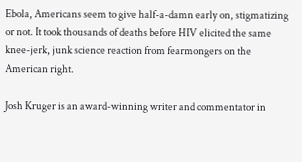Ebola, Americans seem to give half-a-damn early on, stigmatizing or not. It took thousands of deaths before HIV elicited the same knee-jerk, junk science reaction from fearmongers on the American right.

Josh Kruger is an award-winning writer and commentator in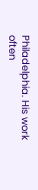Philadelphia. His work often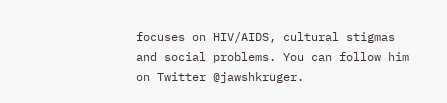focuses on HIV/AIDS, cultural stigmas and social problems. You can follow him on Twitter @jawshkruger.